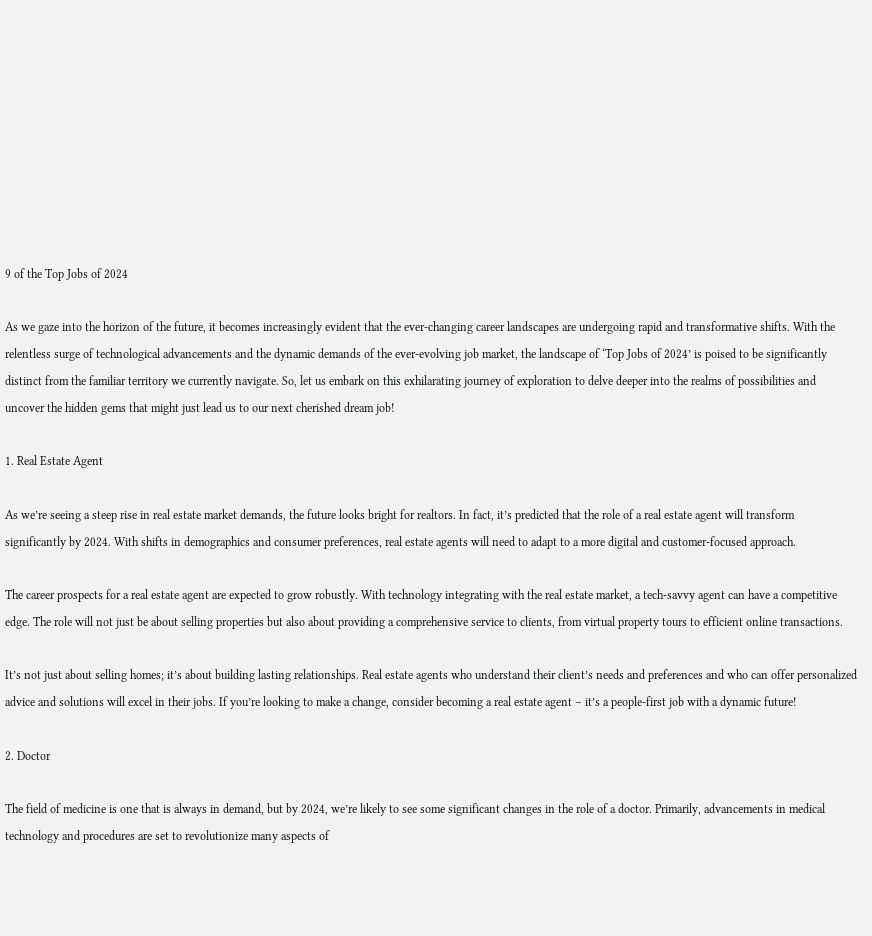9 of the Top Jobs of 2024

As we gaze into the horizon of the future, it becomes increasingly evident that the ever-changing career landscapes are undergoing rapid and transformative shifts. With the relentless surge of technological advancements and the dynamic demands of the ever-evolving job market, the landscape of ‘Top Jobs of 2024’ is poised to be significantly distinct from the familiar territory we currently navigate. So, let us embark on this exhilarating journey of exploration to delve deeper into the realms of possibilities and uncover the hidden gems that might just lead us to our next cherished dream job!

1. Real Estate Agent

As we’re seeing a steep rise in real estate market demands, the future looks bright for realtors. In fact, it’s predicted that the role of a real estate agent will transform significantly by 2024. With shifts in demographics and consumer preferences, real estate agents will need to adapt to a more digital and customer-focused approach.

The career prospects for a real estate agent are expected to grow robustly. With technology integrating with the real estate market, a tech-savvy agent can have a competitive edge. The role will not just be about selling properties but also about providing a comprehensive service to clients, from virtual property tours to efficient online transactions.

It’s not just about selling homes; it’s about building lasting relationships. Real estate agents who understand their client’s needs and preferences and who can offer personalized advice and solutions will excel in their jobs. If you’re looking to make a change, consider becoming a real estate agent – it’s a people-first job with a dynamic future!

2. Doctor

The field of medicine is one that is always in demand, but by 2024, we’re likely to see some significant changes in the role of a doctor. Primarily, advancements in medical technology and procedures are set to revolutionize many aspects of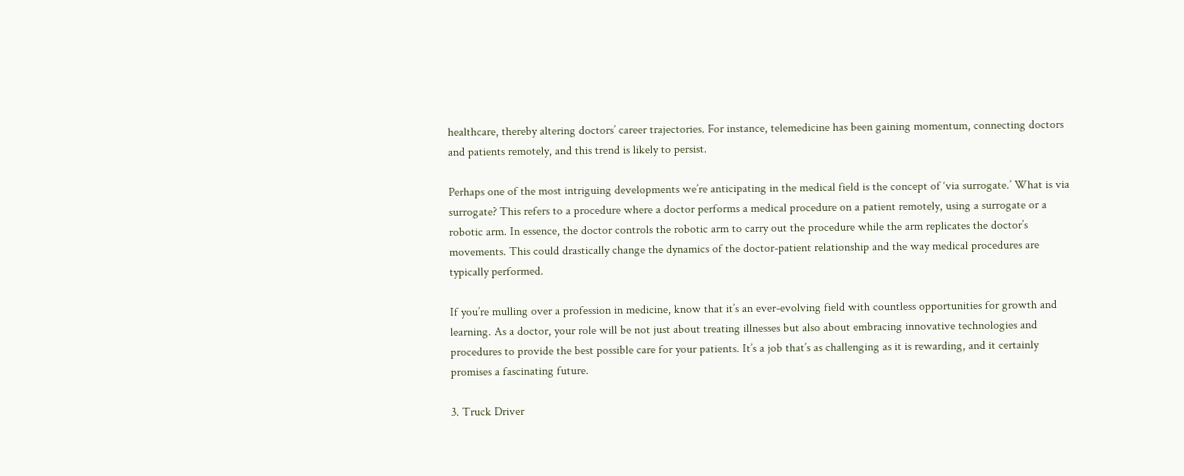healthcare, thereby altering doctors’ career trajectories. For instance, telemedicine has been gaining momentum, connecting doctors and patients remotely, and this trend is likely to persist.

Perhaps one of the most intriguing developments we’re anticipating in the medical field is the concept of ‘via surrogate.’ What is via surrogate? This refers to a procedure where a doctor performs a medical procedure on a patient remotely, using a surrogate or a robotic arm. In essence, the doctor controls the robotic arm to carry out the procedure while the arm replicates the doctor’s movements. This could drastically change the dynamics of the doctor-patient relationship and the way medical procedures are typically performed.

If you’re mulling over a profession in medicine, know that it’s an ever-evolving field with countless opportunities for growth and learning. As a doctor, your role will be not just about treating illnesses but also about embracing innovative technologies and procedures to provide the best possible care for your patients. It’s a job that’s as challenging as it is rewarding, and it certainly promises a fascinating future.

3. Truck Driver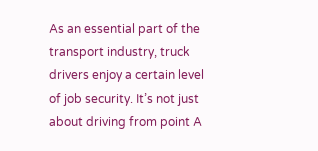As an essential part of the transport industry, truck drivers enjoy a certain level of job security. It’s not just about driving from point A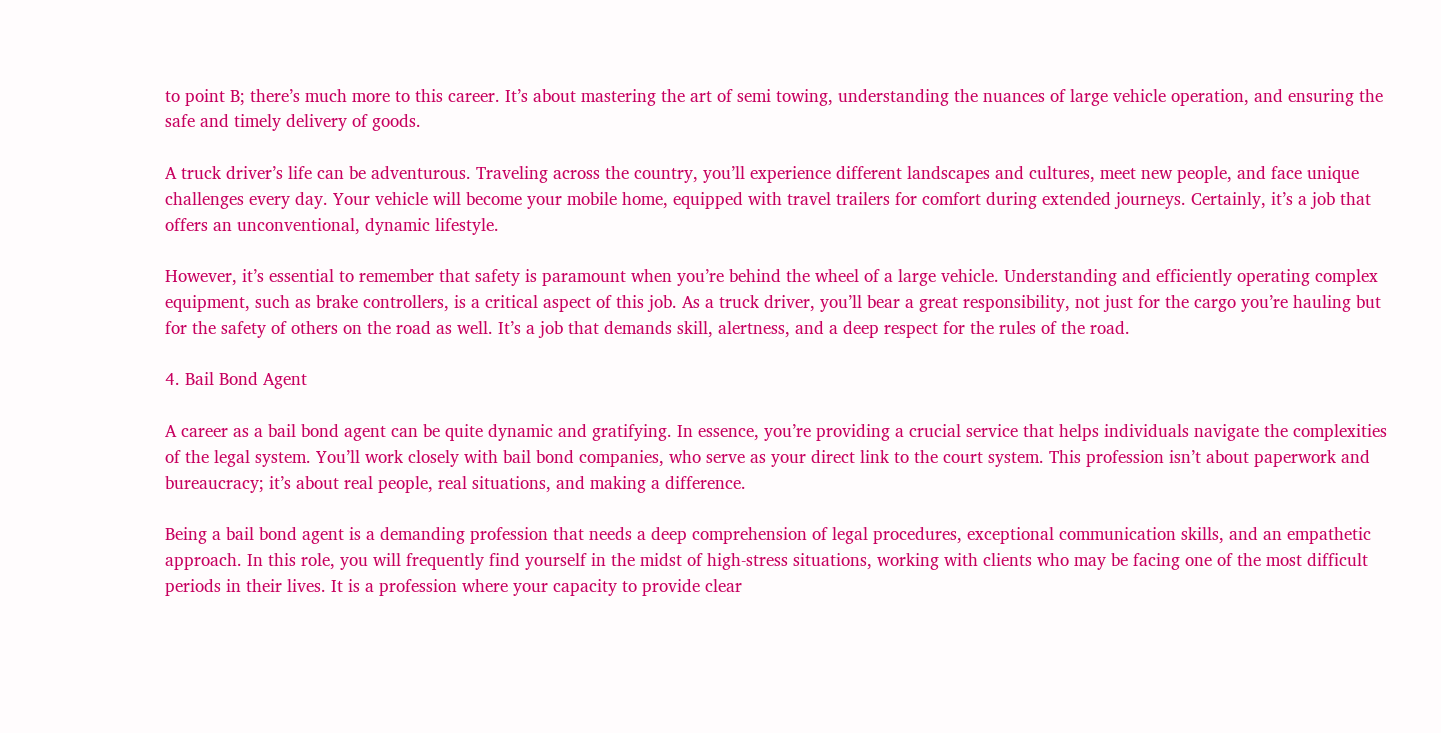to point B; there’s much more to this career. It’s about mastering the art of semi towing, understanding the nuances of large vehicle operation, and ensuring the safe and timely delivery of goods.

A truck driver’s life can be adventurous. Traveling across the country, you’ll experience different landscapes and cultures, meet new people, and face unique challenges every day. Your vehicle will become your mobile home, equipped with travel trailers for comfort during extended journeys. Certainly, it’s a job that offers an unconventional, dynamic lifestyle.

However, it’s essential to remember that safety is paramount when you’re behind the wheel of a large vehicle. Understanding and efficiently operating complex equipment, such as brake controllers, is a critical aspect of this job. As a truck driver, you’ll bear a great responsibility, not just for the cargo you’re hauling but for the safety of others on the road as well. It’s a job that demands skill, alertness, and a deep respect for the rules of the road.

4. Bail Bond Agent

A career as a bail bond agent can be quite dynamic and gratifying. In essence, you’re providing a crucial service that helps individuals navigate the complexities of the legal system. You’ll work closely with bail bond companies, who serve as your direct link to the court system. This profession isn’t about paperwork and bureaucracy; it’s about real people, real situations, and making a difference.

Being a bail bond agent is a demanding profession that needs a deep comprehension of legal procedures, exceptional communication skills, and an empathetic approach. In this role, you will frequently find yourself in the midst of high-stress situations, working with clients who may be facing one of the most difficult periods in their lives. It is a profession where your capacity to provide clear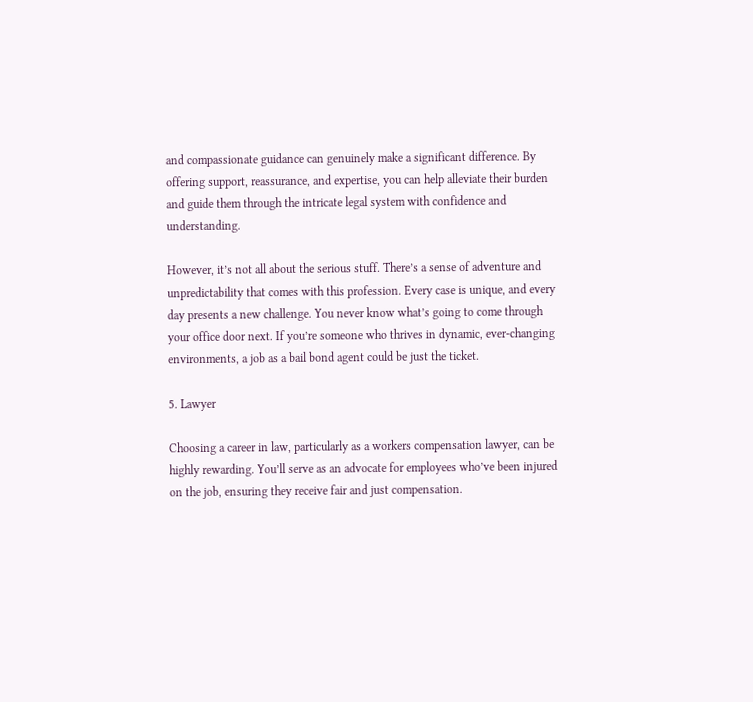and compassionate guidance can genuinely make a significant difference. By offering support, reassurance, and expertise, you can help alleviate their burden and guide them through the intricate legal system with confidence and understanding.

However, it’s not all about the serious stuff. There’s a sense of adventure and unpredictability that comes with this profession. Every case is unique, and every day presents a new challenge. You never know what’s going to come through your office door next. If you’re someone who thrives in dynamic, ever-changing environments, a job as a bail bond agent could be just the ticket.

5. Lawyer

Choosing a career in law, particularly as a workers compensation lawyer, can be highly rewarding. You’ll serve as an advocate for employees who’ve been injured on the job, ensuring they receive fair and just compensation.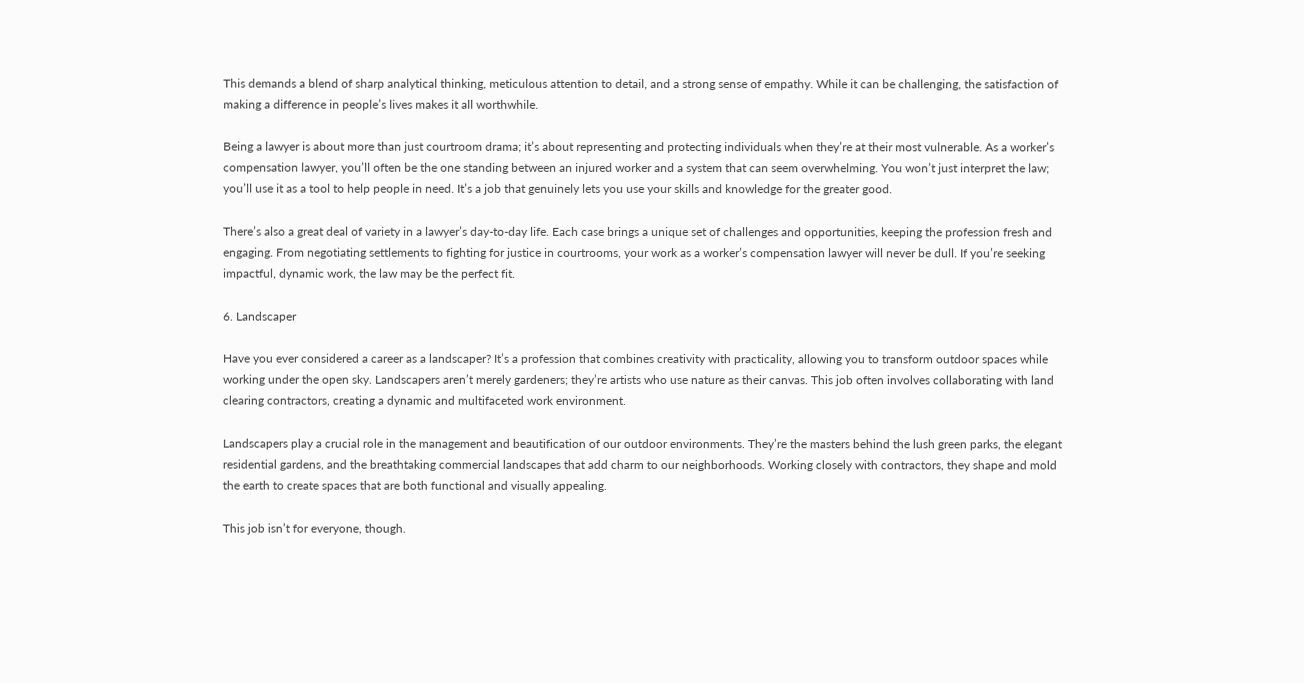This demands a blend of sharp analytical thinking, meticulous attention to detail, and a strong sense of empathy. While it can be challenging, the satisfaction of making a difference in people’s lives makes it all worthwhile.

Being a lawyer is about more than just courtroom drama; it’s about representing and protecting individuals when they’re at their most vulnerable. As a worker’s compensation lawyer, you’ll often be the one standing between an injured worker and a system that can seem overwhelming. You won’t just interpret the law; you’ll use it as a tool to help people in need. It’s a job that genuinely lets you use your skills and knowledge for the greater good.

There’s also a great deal of variety in a lawyer’s day-to-day life. Each case brings a unique set of challenges and opportunities, keeping the profession fresh and engaging. From negotiating settlements to fighting for justice in courtrooms, your work as a worker’s compensation lawyer will never be dull. If you’re seeking impactful, dynamic work, the law may be the perfect fit.

6. Landscaper

Have you ever considered a career as a landscaper? It’s a profession that combines creativity with practicality, allowing you to transform outdoor spaces while working under the open sky. Landscapers aren’t merely gardeners; they’re artists who use nature as their canvas. This job often involves collaborating with land clearing contractors, creating a dynamic and multifaceted work environment.

Landscapers play a crucial role in the management and beautification of our outdoor environments. They’re the masters behind the lush green parks, the elegant residential gardens, and the breathtaking commercial landscapes that add charm to our neighborhoods. Working closely with contractors, they shape and mold the earth to create spaces that are both functional and visually appealing.

This job isn’t for everyone, though.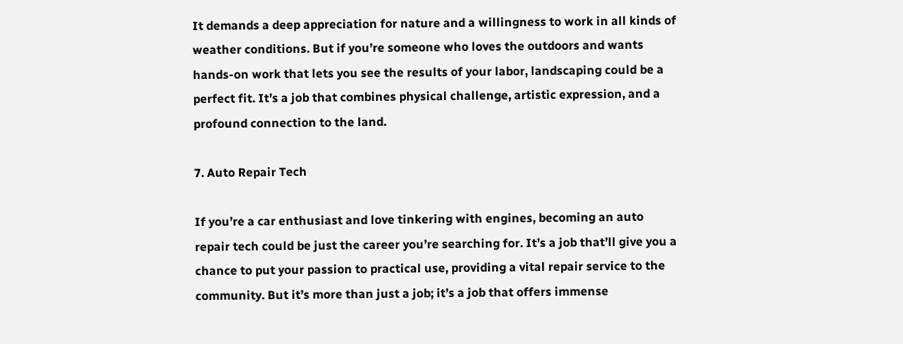It demands a deep appreciation for nature and a willingness to work in all kinds of weather conditions. But if you’re someone who loves the outdoors and wants hands-on work that lets you see the results of your labor, landscaping could be a perfect fit. It’s a job that combines physical challenge, artistic expression, and a profound connection to the land.

7. Auto Repair Tech

If you’re a car enthusiast and love tinkering with engines, becoming an auto repair tech could be just the career you’re searching for. It’s a job that’ll give you a chance to put your passion to practical use, providing a vital repair service to the community. But it’s more than just a job; it’s a job that offers immense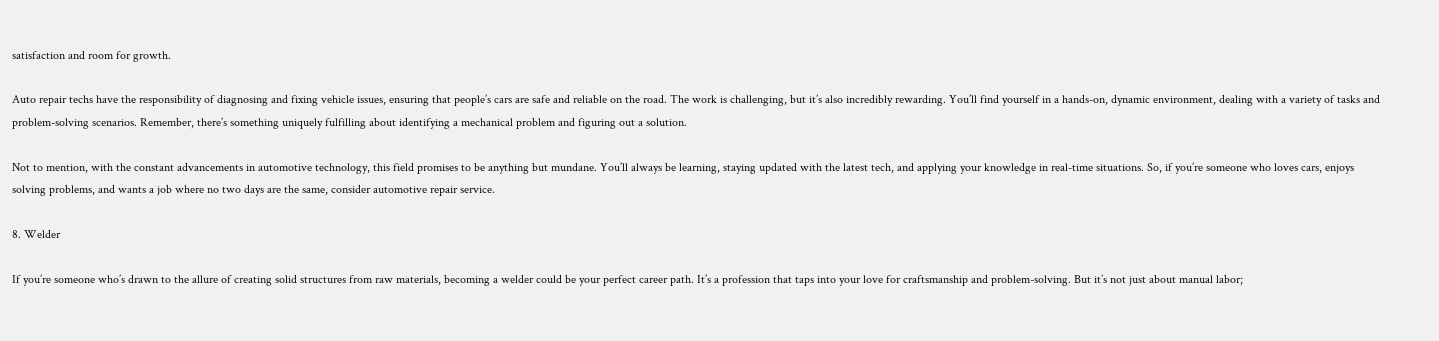satisfaction and room for growth.

Auto repair techs have the responsibility of diagnosing and fixing vehicle issues, ensuring that people’s cars are safe and reliable on the road. The work is challenging, but it’s also incredibly rewarding. You’ll find yourself in a hands-on, dynamic environment, dealing with a variety of tasks and problem-solving scenarios. Remember, there’s something uniquely fulfilling about identifying a mechanical problem and figuring out a solution.

Not to mention, with the constant advancements in automotive technology, this field promises to be anything but mundane. You’ll always be learning, staying updated with the latest tech, and applying your knowledge in real-time situations. So, if you’re someone who loves cars, enjoys solving problems, and wants a job where no two days are the same, consider automotive repair service.

8. Welder

If you’re someone who’s drawn to the allure of creating solid structures from raw materials, becoming a welder could be your perfect career path. It’s a profession that taps into your love for craftsmanship and problem-solving. But it’s not just about manual labor;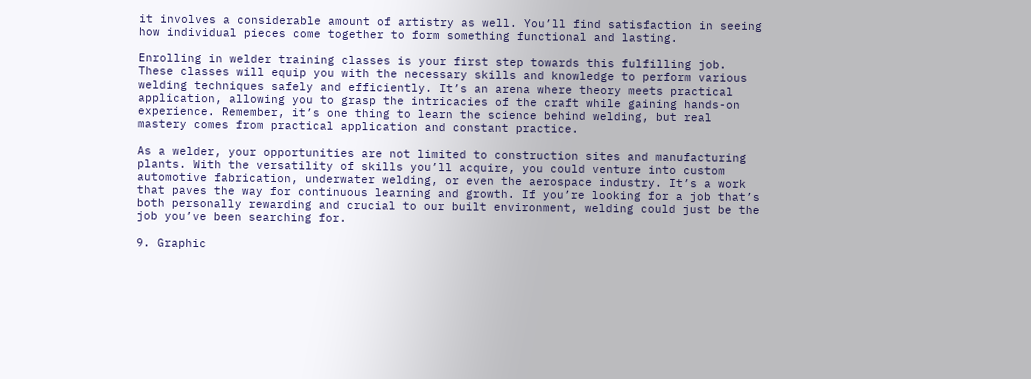it involves a considerable amount of artistry as well. You’ll find satisfaction in seeing how individual pieces come together to form something functional and lasting.

Enrolling in welder training classes is your first step towards this fulfilling job. These classes will equip you with the necessary skills and knowledge to perform various welding techniques safely and efficiently. It’s an arena where theory meets practical application, allowing you to grasp the intricacies of the craft while gaining hands-on experience. Remember, it’s one thing to learn the science behind welding, but real mastery comes from practical application and constant practice.

As a welder, your opportunities are not limited to construction sites and manufacturing plants. With the versatility of skills you’ll acquire, you could venture into custom automotive fabrication, underwater welding, or even the aerospace industry. It’s a work that paves the way for continuous learning and growth. If you’re looking for a job that’s both personally rewarding and crucial to our built environment, welding could just be the job you’ve been searching for.

9. Graphic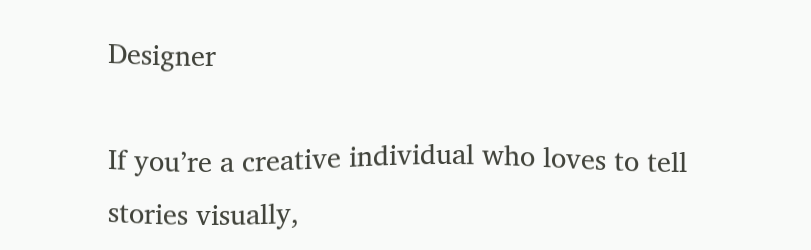Designer

If you’re a creative individual who loves to tell stories visually,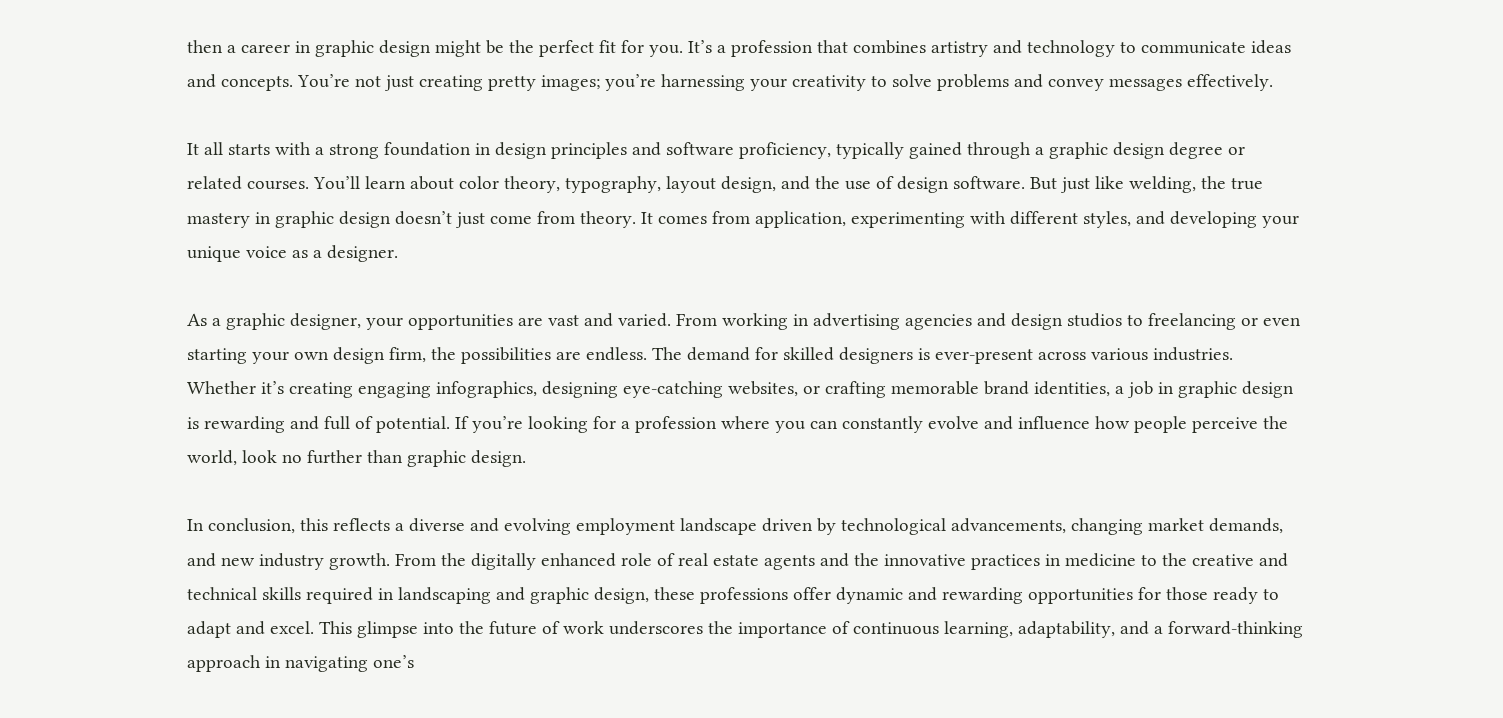then a career in graphic design might be the perfect fit for you. It’s a profession that combines artistry and technology to communicate ideas and concepts. You’re not just creating pretty images; you’re harnessing your creativity to solve problems and convey messages effectively.

It all starts with a strong foundation in design principles and software proficiency, typically gained through a graphic design degree or related courses. You’ll learn about color theory, typography, layout design, and the use of design software. But just like welding, the true mastery in graphic design doesn’t just come from theory. It comes from application, experimenting with different styles, and developing your unique voice as a designer.

As a graphic designer, your opportunities are vast and varied. From working in advertising agencies and design studios to freelancing or even starting your own design firm, the possibilities are endless. The demand for skilled designers is ever-present across various industries. Whether it’s creating engaging infographics, designing eye-catching websites, or crafting memorable brand identities, a job in graphic design is rewarding and full of potential. If you’re looking for a profession where you can constantly evolve and influence how people perceive the world, look no further than graphic design.

In conclusion, this reflects a diverse and evolving employment landscape driven by technological advancements, changing market demands, and new industry growth. From the digitally enhanced role of real estate agents and the innovative practices in medicine to the creative and technical skills required in landscaping and graphic design, these professions offer dynamic and rewarding opportunities for those ready to adapt and excel. This glimpse into the future of work underscores the importance of continuous learning, adaptability, and a forward-thinking approach in navigating one’s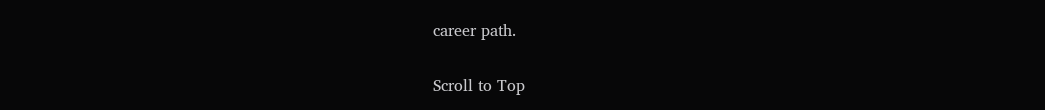career path.

Scroll to Top